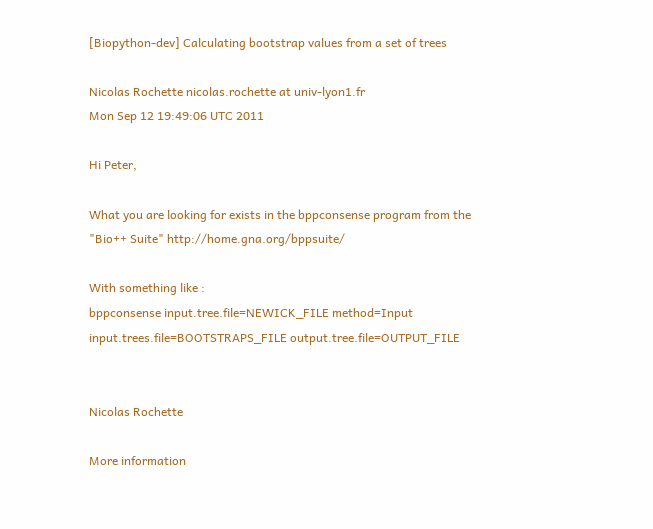[Biopython-dev] Calculating bootstrap values from a set of trees

Nicolas Rochette nicolas.rochette at univ-lyon1.fr
Mon Sep 12 19:49:06 UTC 2011

Hi Peter,

What you are looking for exists in the bppconsense program from the
"Bio++ Suite" http://home.gna.org/bppsuite/

With something like :
bppconsense input.tree.file=NEWICK_FILE method=Input
input.trees.file=BOOTSTRAPS_FILE output.tree.file=OUTPUT_FILE


Nicolas Rochette

More information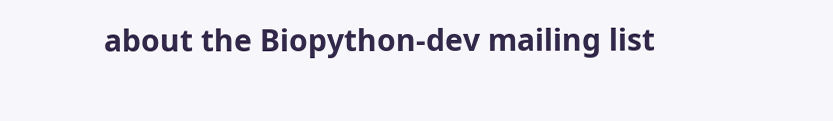about the Biopython-dev mailing list